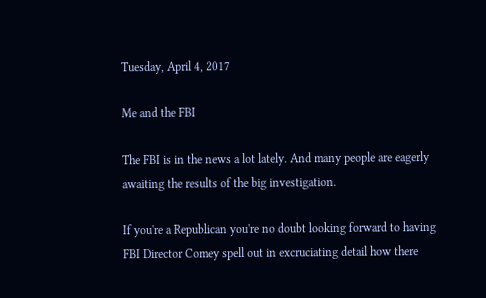Tuesday, April 4, 2017

Me and the FBI

The FBI is in the news a lot lately. And many people are eagerly awaiting the results of the big investigation.

If you're a Republican you're no doubt looking forward to having FBI Director Comey spell out in excruciating detail how there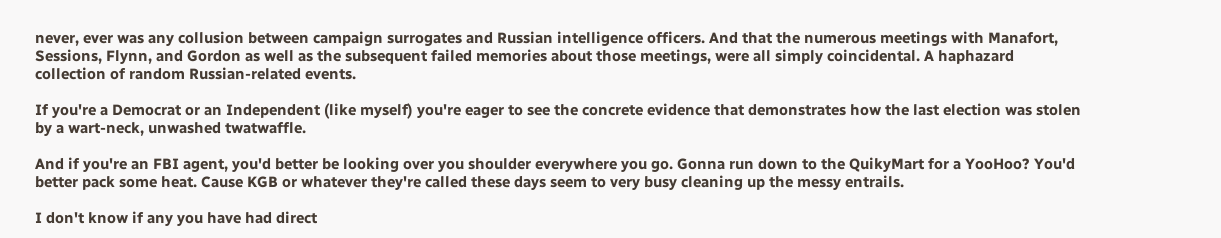never, ever was any collusion between campaign surrogates and Russian intelligence officers. And that the numerous meetings with Manafort, Sessions, Flynn, and Gordon as well as the subsequent failed memories about those meetings, were all simply coincidental. A haphazard collection of random Russian-related events.

If you're a Democrat or an Independent (like myself) you're eager to see the concrete evidence that demonstrates how the last election was stolen by a wart-neck, unwashed twatwaffle.

And if you're an FBI agent, you'd better be looking over you shoulder everywhere you go. Gonna run down to the QuikyMart for a YooHoo? You'd better pack some heat. Cause KGB or whatever they're called these days seem to very busy cleaning up the messy entrails.

I don't know if any you have had direct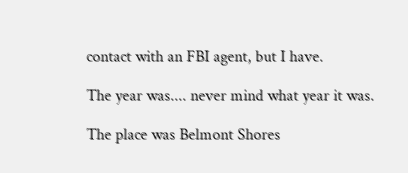contact with an FBI agent, but I have.

The year was.... never mind what year it was.

The place was Belmont Shores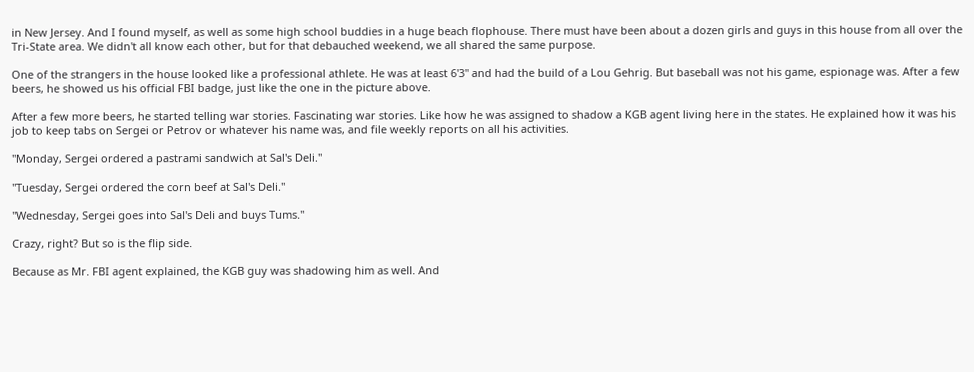in New Jersey. And I found myself, as well as some high school buddies in a huge beach flophouse. There must have been about a dozen girls and guys in this house from all over the Tri-State area. We didn't all know each other, but for that debauched weekend, we all shared the same purpose.

One of the strangers in the house looked like a professional athlete. He was at least 6'3" and had the build of a Lou Gehrig. But baseball was not his game, espionage was. After a few beers, he showed us his official FBI badge, just like the one in the picture above.

After a few more beers, he started telling war stories. Fascinating war stories. Like how he was assigned to shadow a KGB agent living here in the states. He explained how it was his job to keep tabs on Sergei or Petrov or whatever his name was, and file weekly reports on all his activities.

"Monday, Sergei ordered a pastrami sandwich at Sal's Deli."

"Tuesday, Sergei ordered the corn beef at Sal's Deli."

"Wednesday, Sergei goes into Sal's Deli and buys Tums."

Crazy, right? But so is the flip side.

Because as Mr. FBI agent explained, the KGB guy was shadowing him as well. And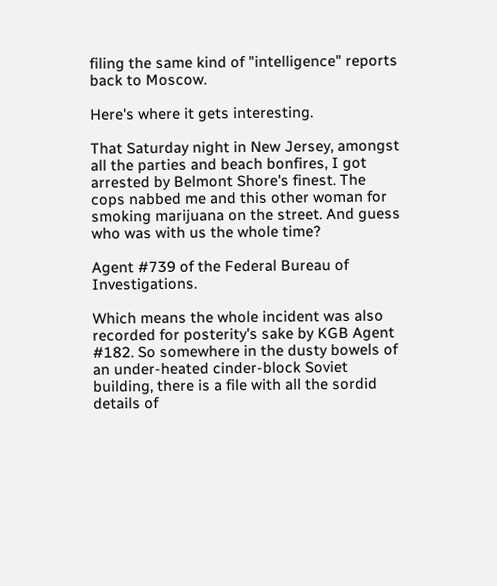filing the same kind of "intelligence" reports back to Moscow.

Here's where it gets interesting.

That Saturday night in New Jersey, amongst all the parties and beach bonfires, I got arrested by Belmont Shore's finest. The cops nabbed me and this other woman for smoking marijuana on the street. And guess who was with us the whole time?

Agent #739 of the Federal Bureau of Investigations.

Which means the whole incident was also recorded for posterity's sake by KGB Agent #182. So somewhere in the dusty bowels of an under-heated cinder-block Soviet building, there is a file with all the sordid details of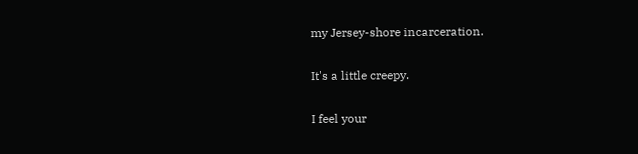my Jersey-shore incarceration.

It's a little creepy.

I feel your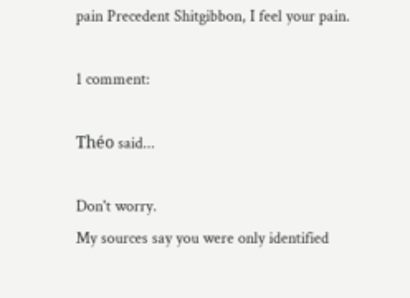pain Precedent Shitgibbon, I feel your pain.

1 comment:

Théo said...

Don't worry.
My sources say you were only identified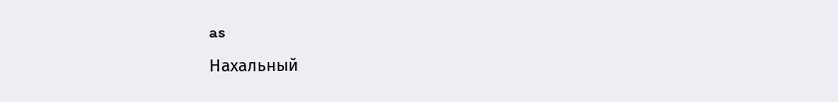as
Нахальный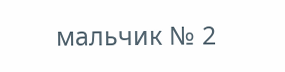мальчик № 2